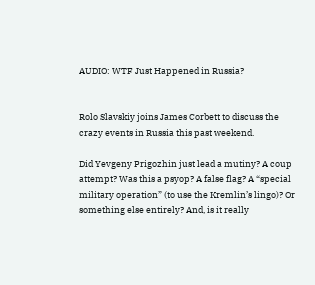AUDIO: WTF Just Happened in Russia?


Rolo Slavskiy joins James Corbett to discuss the crazy events in Russia this past weekend.

Did Yevgeny Prigozhin just lead a mutiny? A coup attempt? Was this a psyop? A false flag? A “special military operation” (to use the Kremlin’s lingo)? Or something else entirely? And, is it really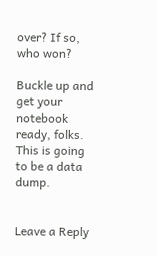over? If so, who won?

Buckle up and get your notebook ready, folks. This is going to be a data dump.


Leave a Reply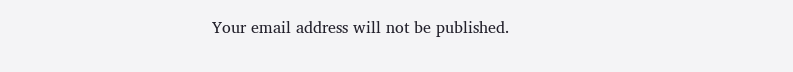Your email address will not be published.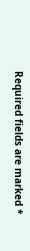Required fields are marked *